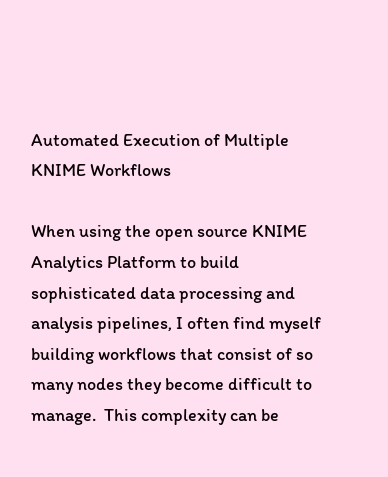Automated Execution of Multiple KNIME Workflows

When using the open source KNIME Analytics Platform to build sophisticated data processing and analysis pipelines, I often find myself building workflows that consist of so many nodes they become difficult to manage.  This complexity can be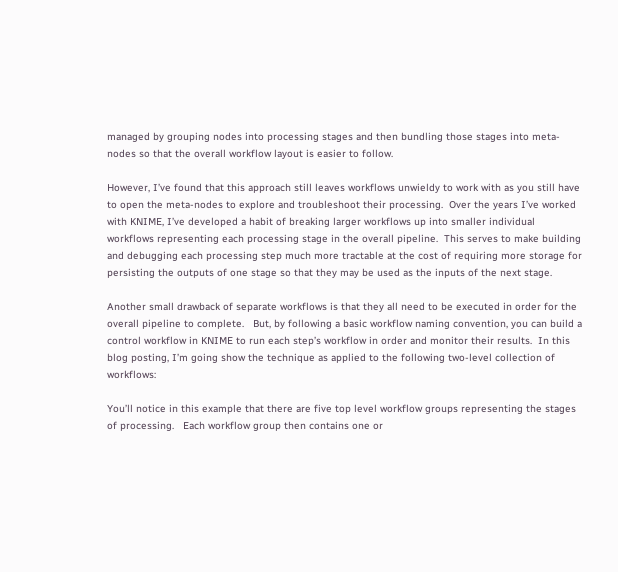managed by grouping nodes into processing stages and then bundling those stages into meta-nodes so that the overall workflow layout is easier to follow.

However, I’ve found that this approach still leaves workflows unwieldy to work with as you still have to open the meta-nodes to explore and troubleshoot their processing.  Over the years I’ve worked with KNIME, I’ve developed a habit of breaking larger workflows up into smaller individual workflows representing each processing stage in the overall pipeline.  This serves to make building and debugging each processing step much more tractable at the cost of requiring more storage for persisting the outputs of one stage so that they may be used as the inputs of the next stage.

Another small drawback of separate workflows is that they all need to be executed in order for the overall pipeline to complete.   But, by following a basic workflow naming convention, you can build a control workflow in KNIME to run each step’s workflow in order and monitor their results.  In this blog posting, I’m going show the technique as applied to the following two-level collection of workflows:

You’ll notice in this example that there are five top level workflow groups representing the stages of processing.   Each workflow group then contains one or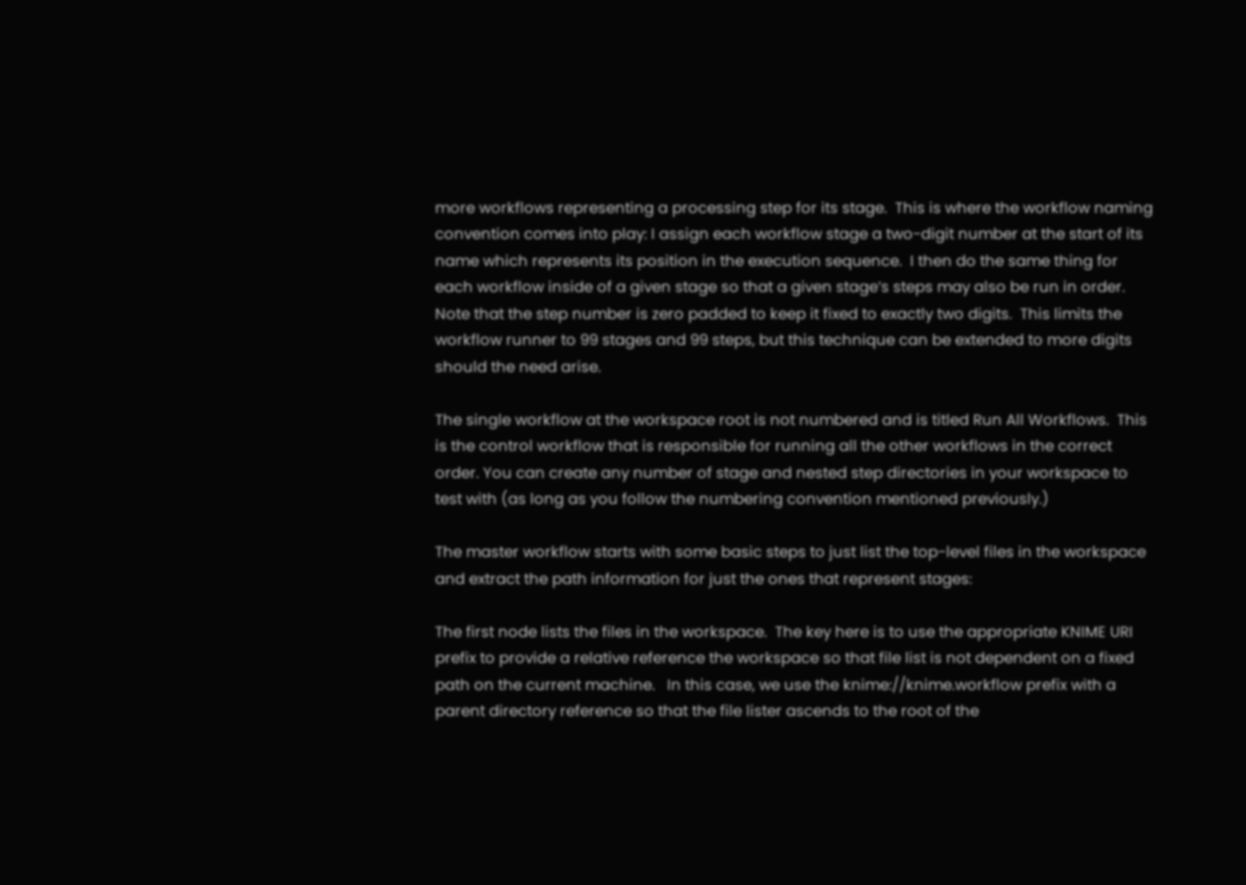more workflows representing a processing step for its stage.  This is where the workflow naming convention comes into play: I assign each workflow stage a two-digit number at the start of its name which represents its position in the execution sequence.  I then do the same thing for each workflow inside of a given stage so that a given stage’s steps may also be run in order.  Note that the step number is zero padded to keep it fixed to exactly two digits.  This limits the workflow runner to 99 stages and 99 steps, but this technique can be extended to more digits should the need arise.

The single workflow at the workspace root is not numbered and is titled Run All Workflows.  This is the control workflow that is responsible for running all the other workflows in the correct order. You can create any number of stage and nested step directories in your workspace to test with (as long as you follow the numbering convention mentioned previously.)

The master workflow starts with some basic steps to just list the top-level files in the workspace and extract the path information for just the ones that represent stages:

The first node lists the files in the workspace.  The key here is to use the appropriate KNIME URI prefix to provide a relative reference the workspace so that file list is not dependent on a fixed path on the current machine.   In this case, we use the knime://knime.workflow prefix with a parent directory reference so that the file lister ascends to the root of the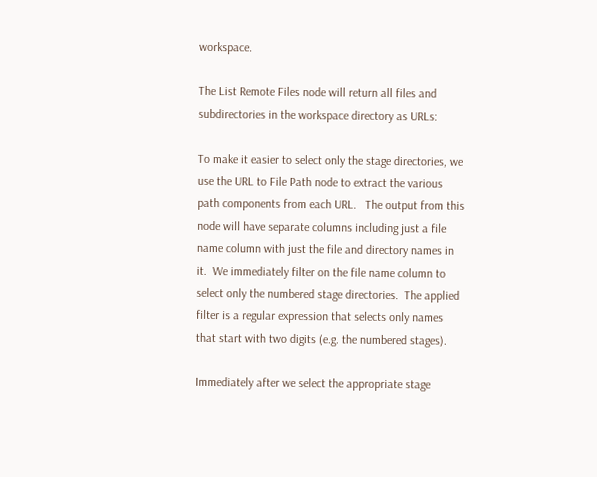workspace.

The List Remote Files node will return all files and subdirectories in the workspace directory as URLs:

To make it easier to select only the stage directories, we use the URL to File Path node to extract the various path components from each URL.   The output from this node will have separate columns including just a file name column with just the file and directory names in it.  We immediately filter on the file name column to select only the numbered stage directories.  The applied filter is a regular expression that selects only names that start with two digits (e.g. the numbered stages).

Immediately after we select the appropriate stage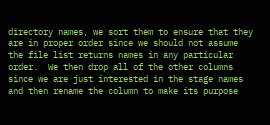directory names, we sort them to ensure that they are in proper order since we should not assume the file list returns names in any particular order.  We then drop all of the other columns since we are just interested in the stage names and then rename the column to make its purpose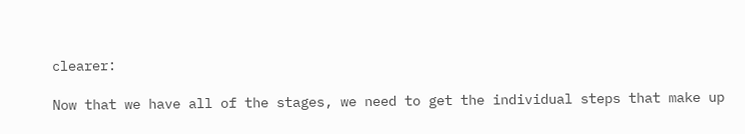clearer:

Now that we have all of the stages, we need to get the individual steps that make up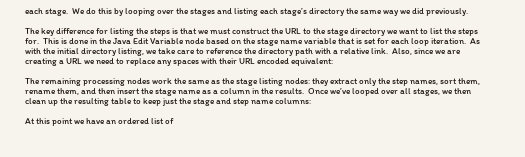each stage.  We do this by looping over the stages and listing each stage’s directory the same way we did previously.

The key difference for listing the steps is that we must construct the URL to the stage directory we want to list the steps for.  This is done in the Java Edit Variable node based on the stage name variable that is set for each loop iteration.  As with the initial directory listing, we take care to reference the directory path with a relative link.  Also, since we are creating a URL we need to replace any spaces with their URL encoded equivalent:

The remaining processing nodes work the same as the stage listing nodes: they extract only the step names, sort them, rename them, and then insert the stage name as a column in the results.  Once we’ve looped over all stages, we then clean up the resulting table to keep just the stage and step name columns:

At this point we have an ordered list of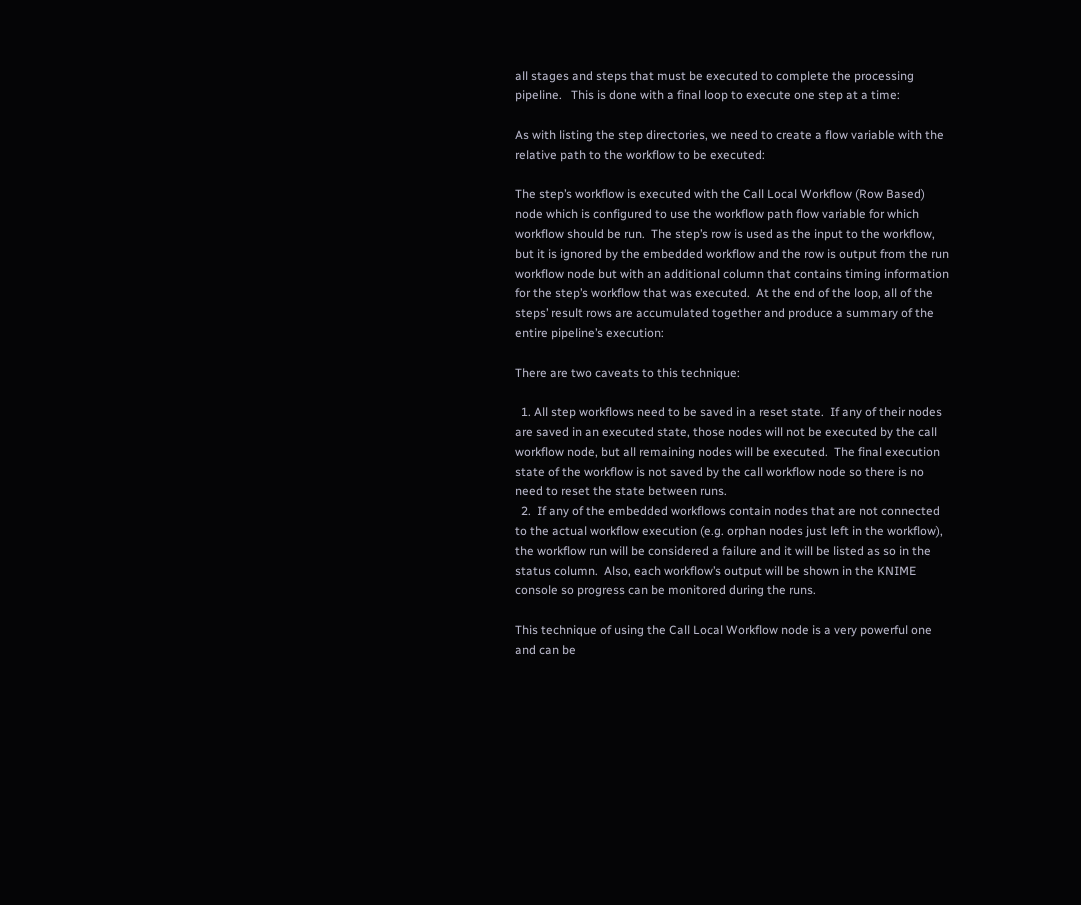all stages and steps that must be executed to complete the processing pipeline.   This is done with a final loop to execute one step at a time:

As with listing the step directories, we need to create a flow variable with the relative path to the workflow to be executed:

The step’s workflow is executed with the Call Local Workflow (Row Based) node which is configured to use the workflow path flow variable for which workflow should be run.  The step’s row is used as the input to the workflow, but it is ignored by the embedded workflow and the row is output from the run workflow node but with an additional column that contains timing information for the step’s workflow that was executed.  At the end of the loop, all of the steps’ result rows are accumulated together and produce a summary of the entire pipeline’s execution:

There are two caveats to this technique:

  1. All step workflows need to be saved in a reset state.  If any of their nodes are saved in an executed state, those nodes will not be executed by the call workflow node, but all remaining nodes will be executed.  The final execution state of the workflow is not saved by the call workflow node so there is no need to reset the state between runs.
  2.  If any of the embedded workflows contain nodes that are not connected to the actual workflow execution (e.g. orphan nodes just left in the workflow), the workflow run will be considered a failure and it will be listed as so in the status column.  Also, each workflow’s output will be shown in the KNIME console so progress can be monitored during the runs.

This technique of using the Call Local Workflow node is a very powerful one and can be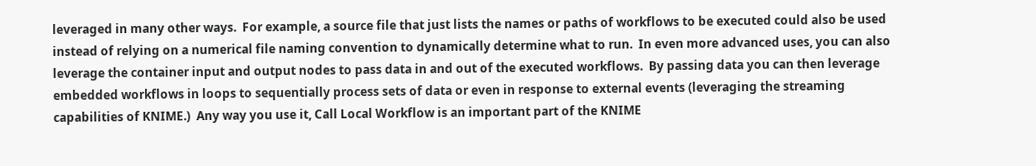leveraged in many other ways.  For example, a source file that just lists the names or paths of workflows to be executed could also be used instead of relying on a numerical file naming convention to dynamically determine what to run.  In even more advanced uses, you can also leverage the container input and output nodes to pass data in and out of the executed workflows.  By passing data you can then leverage embedded workflows in loops to sequentially process sets of data or even in response to external events (leveraging the streaming capabilities of KNIME.)  Any way you use it, Call Local Workflow is an important part of the KNIME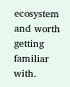ecosystem and worth getting familiar with.